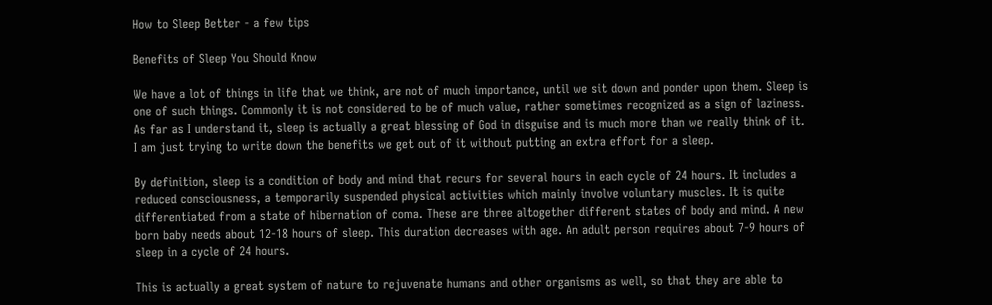How to Sleep Better - a few tips

Benefits of Sleep You Should Know

We have a lot of things in life that we think, are not of much importance, until we sit down and ponder upon them. Sleep is one of such things. Commonly it is not considered to be of much value, rather sometimes recognized as a sign of laziness. As far as I understand it, sleep is actually a great blessing of God in disguise and is much more than we really think of it. I am just trying to write down the benefits we get out of it without putting an extra effort for a sleep.

By definition, sleep is a condition of body and mind that recurs for several hours in each cycle of 24 hours. It includes a reduced consciousness, a temporarily suspended physical activities which mainly involve voluntary muscles. It is quite differentiated from a state of hibernation of coma. These are three altogether different states of body and mind. A new born baby needs about 12-18 hours of sleep. This duration decreases with age. An adult person requires about 7-9 hours of sleep in a cycle of 24 hours.

This is actually a great system of nature to rejuvenate humans and other organisms as well, so that they are able to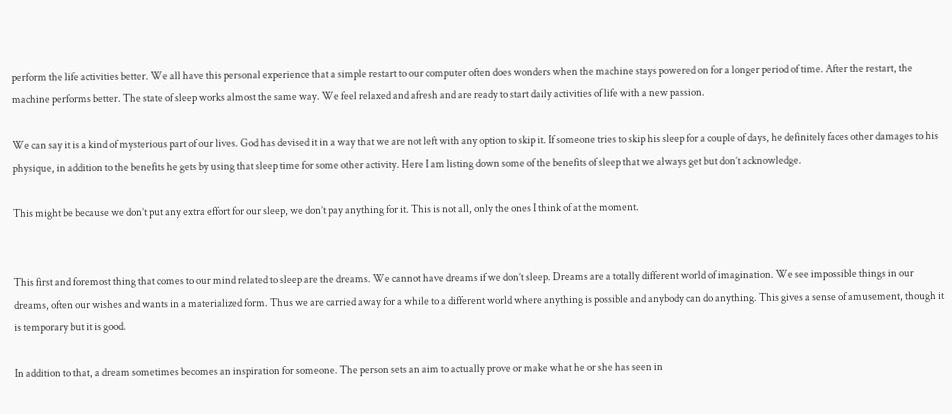perform the life activities better. We all have this personal experience that a simple restart to our computer often does wonders when the machine stays powered on for a longer period of time. After the restart, the machine performs better. The state of sleep works almost the same way. We feel relaxed and afresh and are ready to start daily activities of life with a new passion.

We can say it is a kind of mysterious part of our lives. God has devised it in a way that we are not left with any option to skip it. If someone tries to skip his sleep for a couple of days, he definitely faces other damages to his physique, in addition to the benefits he gets by using that sleep time for some other activity. Here I am listing down some of the benefits of sleep that we always get but don’t acknowledge.

This might be because we don’t put any extra effort for our sleep, we don’t pay anything for it. This is not all, only the ones I think of at the moment.


This first and foremost thing that comes to our mind related to sleep are the dreams. We cannot have dreams if we don’t sleep. Dreams are a totally different world of imagination. We see impossible things in our dreams, often our wishes and wants in a materialized form. Thus we are carried away for a while to a different world where anything is possible and anybody can do anything. This gives a sense of amusement, though it is temporary but it is good.

In addition to that, a dream sometimes becomes an inspiration for someone. The person sets an aim to actually prove or make what he or she has seen in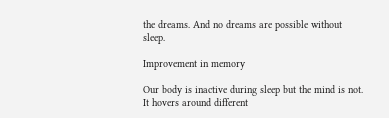the dreams. And no dreams are possible without sleep.

Improvement in memory

Our body is inactive during sleep but the mind is not. It hovers around different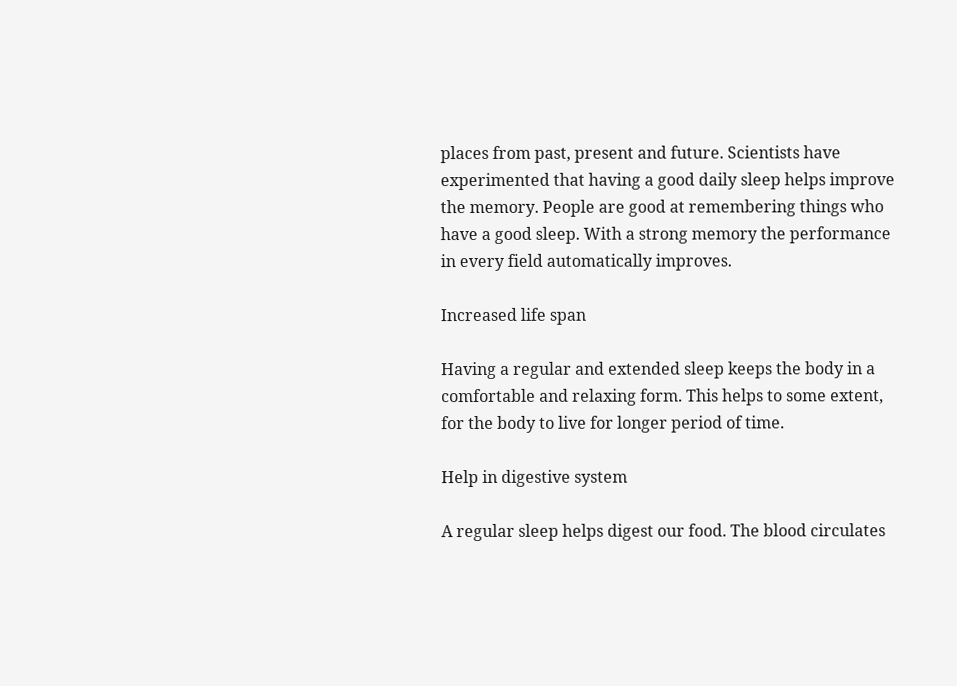places from past, present and future. Scientists have experimented that having a good daily sleep helps improve the memory. People are good at remembering things who have a good sleep. With a strong memory the performance in every field automatically improves.

Increased life span

Having a regular and extended sleep keeps the body in a comfortable and relaxing form. This helps to some extent, for the body to live for longer period of time.

Help in digestive system

A regular sleep helps digest our food. The blood circulates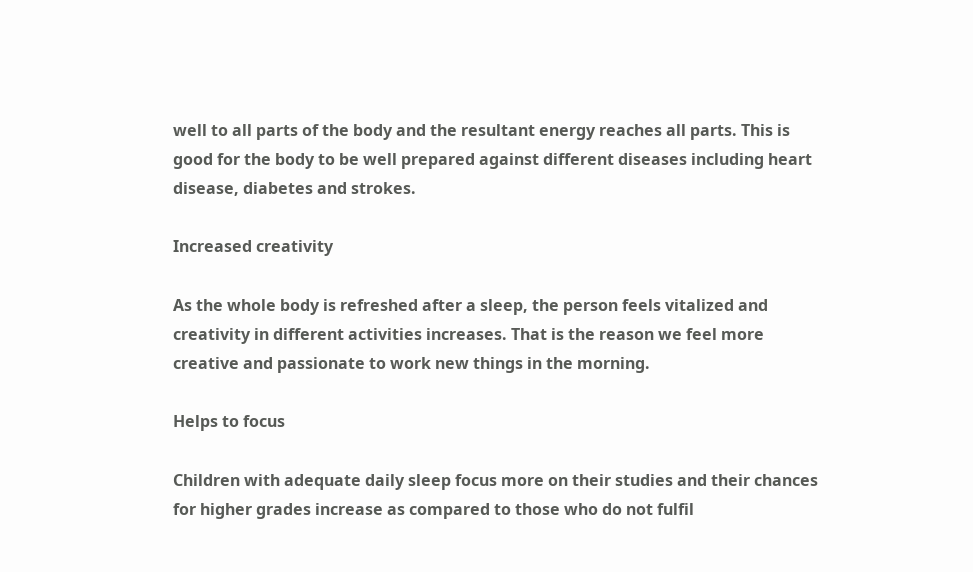well to all parts of the body and the resultant energy reaches all parts. This is good for the body to be well prepared against different diseases including heart disease, diabetes and strokes.

Increased creativity

As the whole body is refreshed after a sleep, the person feels vitalized and creativity in different activities increases. That is the reason we feel more creative and passionate to work new things in the morning.

Helps to focus

Children with adequate daily sleep focus more on their studies and their chances for higher grades increase as compared to those who do not fulfil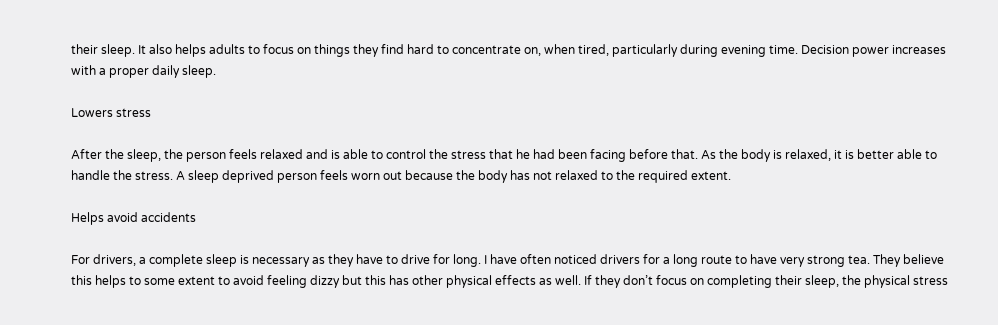their sleep. It also helps adults to focus on things they find hard to concentrate on, when tired, particularly during evening time. Decision power increases with a proper daily sleep.

Lowers stress

After the sleep, the person feels relaxed and is able to control the stress that he had been facing before that. As the body is relaxed, it is better able to handle the stress. A sleep deprived person feels worn out because the body has not relaxed to the required extent.

Helps avoid accidents

For drivers, a complete sleep is necessary as they have to drive for long. I have often noticed drivers for a long route to have very strong tea. They believe this helps to some extent to avoid feeling dizzy but this has other physical effects as well. If they don’t focus on completing their sleep, the physical stress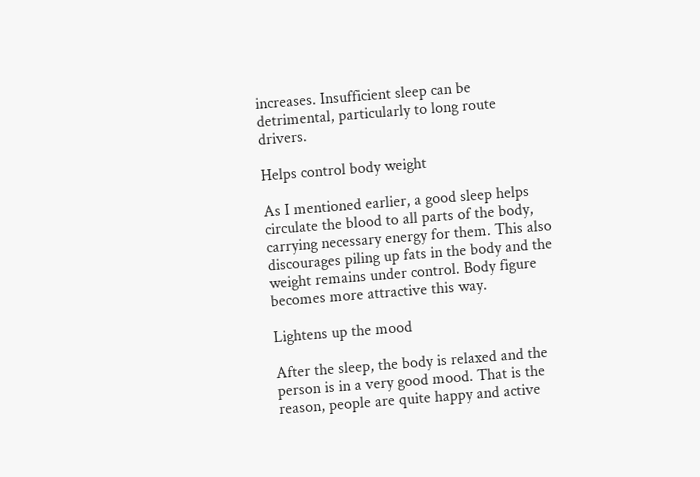increases. Insufficient sleep can be detrimental, particularly to long route drivers.

Helps control body weight

As I mentioned earlier, a good sleep helps circulate the blood to all parts of the body, carrying necessary energy for them. This also discourages piling up fats in the body and the weight remains under control. Body figure becomes more attractive this way.

Lightens up the mood

After the sleep, the body is relaxed and the person is in a very good mood. That is the reason, people are quite happy and active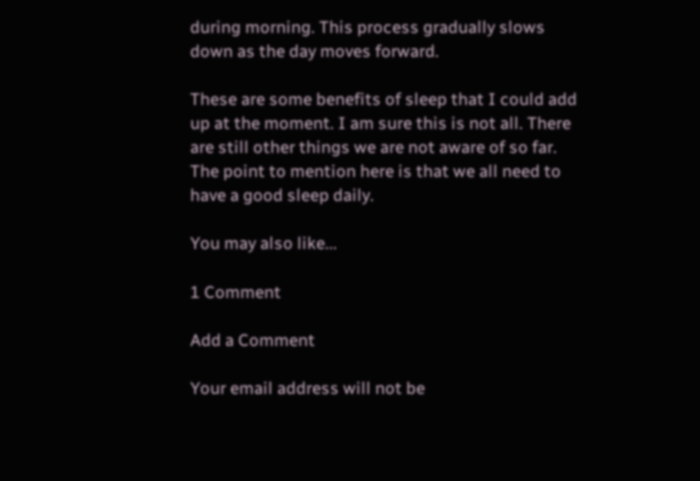during morning. This process gradually slows down as the day moves forward.

These are some benefits of sleep that I could add up at the moment. I am sure this is not all. There are still other things we are not aware of so far. The point to mention here is that we all need to have a good sleep daily.

You may also like...

1 Comment

Add a Comment

Your email address will not be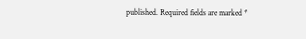published. Required fields are marked *